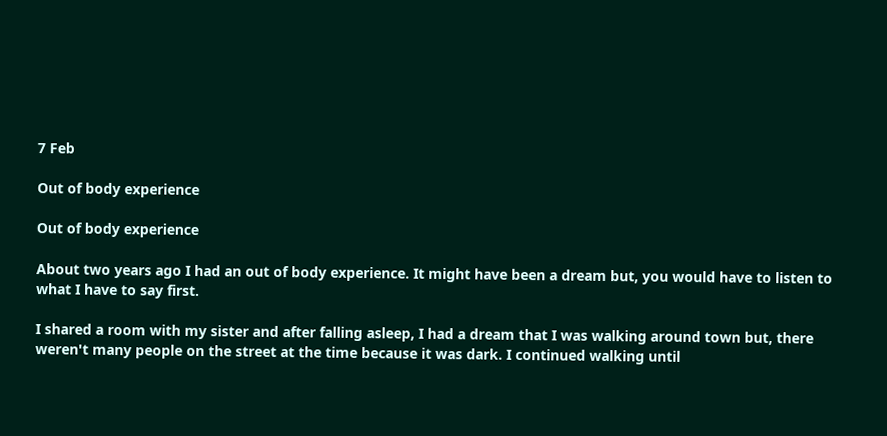7 Feb

Out of body experience

Out of body experience

About two years ago I had an out of body experience. It might have been a dream but, you would have to listen to what I have to say first.

I shared a room with my sister and after falling asleep, I had a dream that I was walking around town but, there weren't many people on the street at the time because it was dark. I continued walking until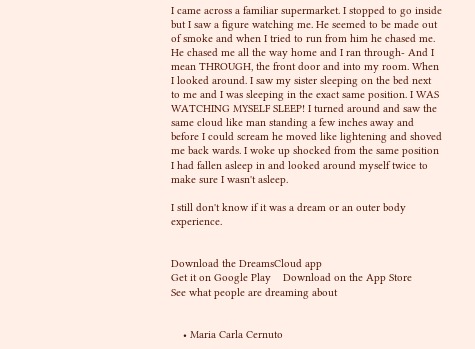I came across a familiar supermarket. I stopped to go inside but I saw a figure watching me. He seemed to be made out of smoke and when I tried to run from him he chased me. He chased me all the way home and I ran through- And I mean THROUGH, the front door and into my room. When I looked around. I saw my sister sleeping on the bed next to me and I was sleeping in the exact same position. I WAS WATCHING MYSELF SLEEP! I turned around and saw the same cloud like man standing a few inches away and before I could scream he moved like lightening and shoved me back wards. I woke up shocked from the same position I had fallen asleep in and looked around myself twice to make sure I wasn't asleep.

I still don't know if it was a dream or an outer body experience.


Download the DreamsCloud app
Get it on Google Play    Download on the App Store
See what people are dreaming about


    • Maria Carla Cernuto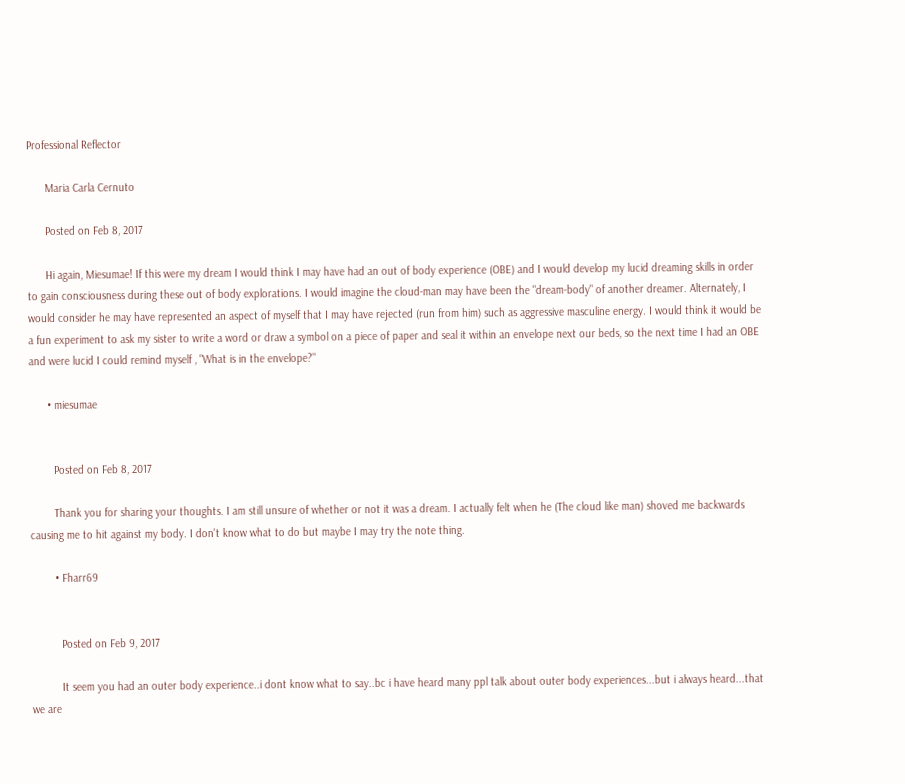Professional Reflector

      Maria Carla Cernuto

      Posted on Feb 8, 2017

      Hi again, Miesumae! If this were my dream I would think I may have had an out of body experience (OBE) and I would develop my lucid dreaming skills in order to gain consciousness during these out of body explorations. I would imagine the cloud-man may have been the "dream-body" of another dreamer. Alternately, I would consider he may have represented an aspect of myself that I may have rejected (run from him) such as aggressive masculine energy. I would think it would be a fun experiment to ask my sister to write a word or draw a symbol on a piece of paper and seal it within an envelope next our beds, so the next time I had an OBE and were lucid I could remind myself , "What is in the envelope?"

      • miesumae


        Posted on Feb 8, 2017

        Thank you for sharing your thoughts. I am still unsure of whether or not it was a dream. I actually felt when he (The cloud like man) shoved me backwards causing me to hit against my body. I don't know what to do but maybe I may try the note thing.

        • Fharr69


          Posted on Feb 9, 2017

          It seem you had an outer body experience..i dont know what to say..bc i have heard many ppl talk about outer body experiences...but i always heard...that we are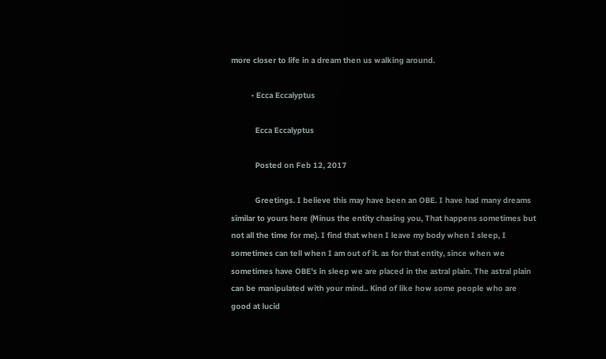more closer to life in a dream then us walking around.

          • Ecca Eccalyptus

            Ecca Eccalyptus

            Posted on Feb 12, 2017

            Greetings. I believe this may have been an OBE. I have had many dreams similar to yours here (Minus the entity chasing you, That happens sometimes but not all the time for me). I find that when I leave my body when I sleep, I sometimes can tell when I am out of it. as for that entity, since when we sometimes have OBE's in sleep we are placed in the astral plain. The astral plain can be manipulated with your mind.. Kind of like how some people who are good at lucid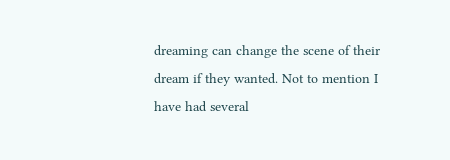dreaming can change the scene of their dream if they wanted. Not to mention I have had several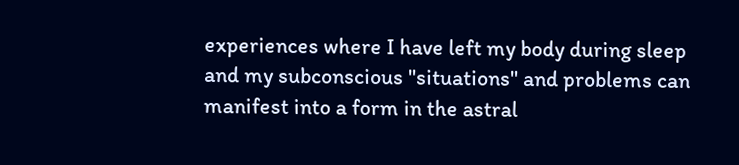experiences where I have left my body during sleep and my subconscious "situations" and problems can manifest into a form in the astral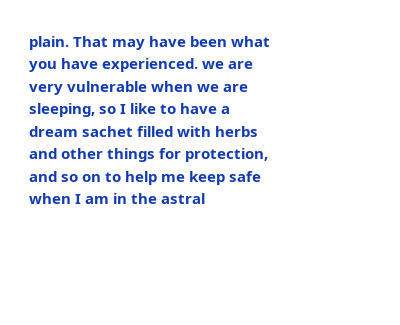plain. That may have been what you have experienced. we are very vulnerable when we are sleeping, so I like to have a dream sachet filled with herbs and other things for protection, and so on to help me keep safe when I am in the astral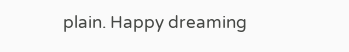plain. Happy dreaming